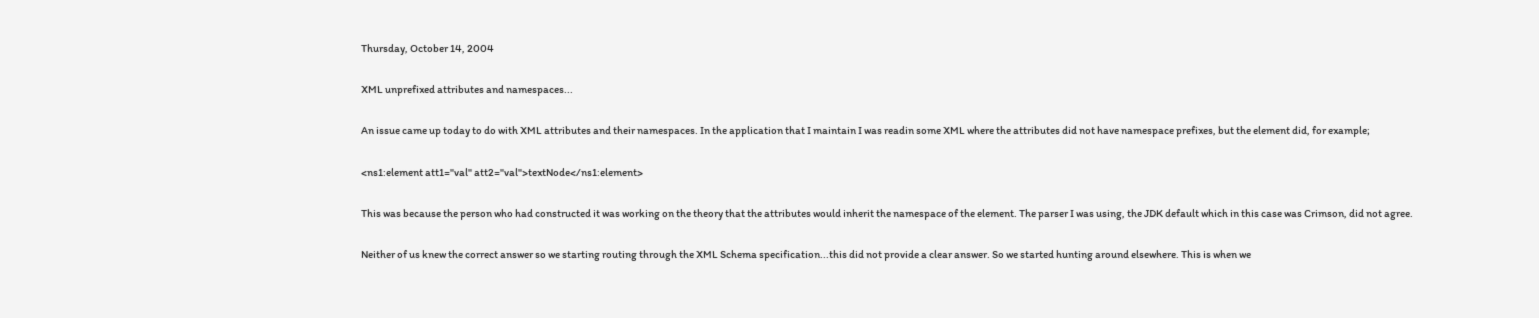Thursday, October 14, 2004

XML unprefixed attributes and namespaces...

An issue came up today to do with XML attributes and their namespaces. In the application that I maintain I was readin some XML where the attributes did not have namespace prefixes, but the element did, for example;

<ns1:element att1="val" att2="val">textNode</ns1:element>

This was because the person who had constructed it was working on the theory that the attributes would inherit the namespace of the element. The parser I was using, the JDK default which in this case was Crimson, did not agree.

Neither of us knew the correct answer so we starting routing through the XML Schema specification...this did not provide a clear answer. So we started hunting around elsewhere. This is when we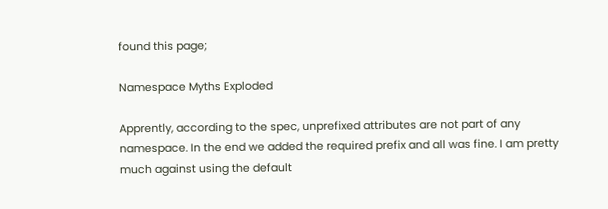found this page;

Namespace Myths Exploded

Apprently, according to the spec, unprefixed attributes are not part of any namespace. In the end we added the required prefix and all was fine. I am pretty much against using the default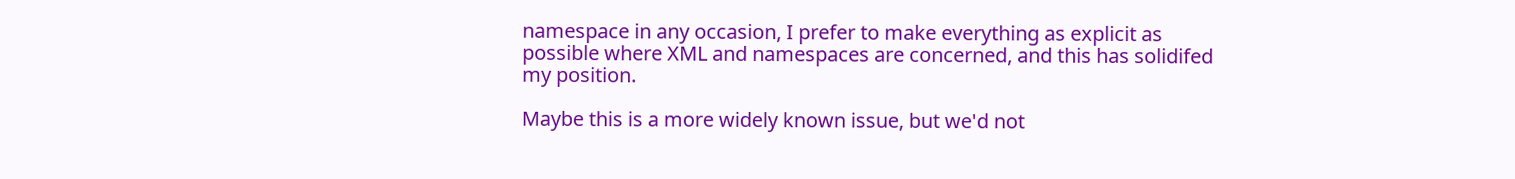namespace in any occasion, I prefer to make everything as explicit as possible where XML and namespaces are concerned, and this has solidifed my position.

Maybe this is a more widely known issue, but we'd not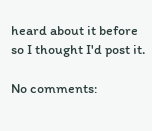heard about it before so I thought I'd post it.

No comments: